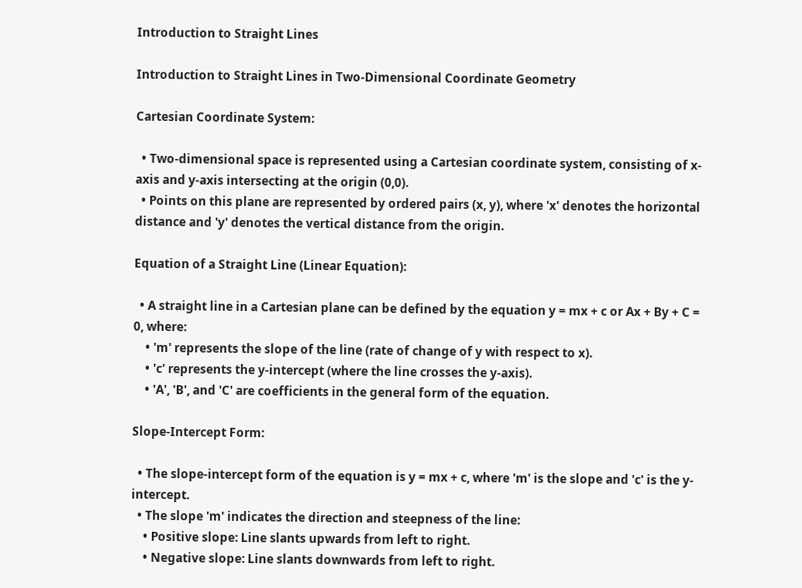Introduction to Straight Lines

Introduction to Straight Lines in Two-Dimensional Coordinate Geometry

Cartesian Coordinate System:

  • Two-dimensional space is represented using a Cartesian coordinate system, consisting of x-axis and y-axis intersecting at the origin (0,0).
  • Points on this plane are represented by ordered pairs (x, y), where 'x' denotes the horizontal distance and 'y' denotes the vertical distance from the origin.

Equation of a Straight Line (Linear Equation):

  • A straight line in a Cartesian plane can be defined by the equation y = mx + c or Ax + By + C = 0, where:
    • 'm' represents the slope of the line (rate of change of y with respect to x).
    • 'c' represents the y-intercept (where the line crosses the y-axis).
    • 'A', 'B', and 'C' are coefficients in the general form of the equation.

Slope-Intercept Form:

  • The slope-intercept form of the equation is y = mx + c, where 'm' is the slope and 'c' is the y-intercept.
  • The slope 'm' indicates the direction and steepness of the line:
    • Positive slope: Line slants upwards from left to right.
    • Negative slope: Line slants downwards from left to right.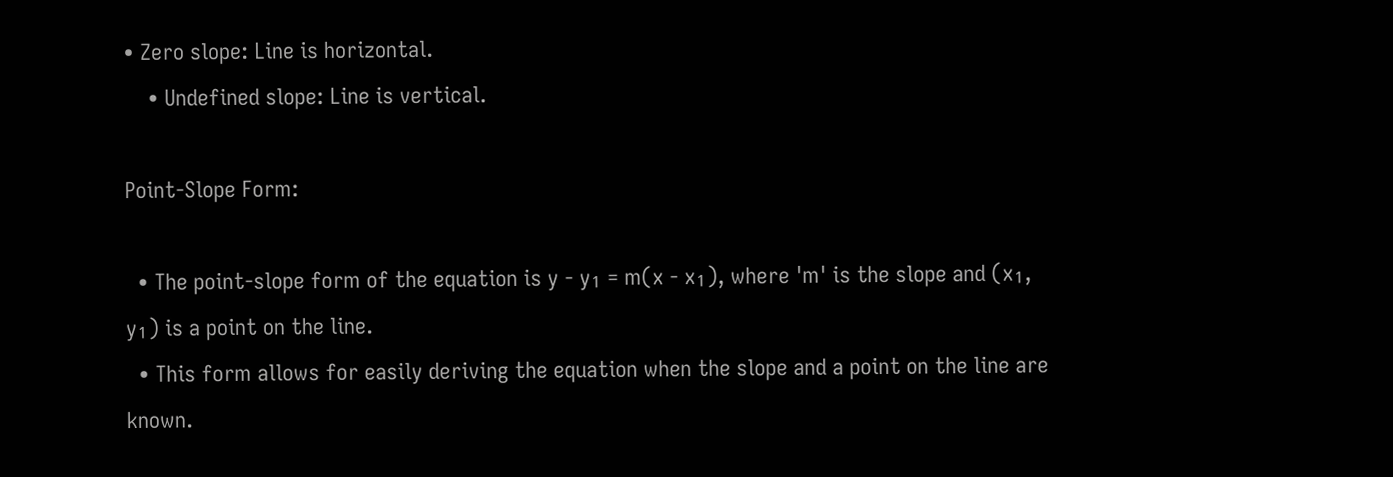• Zero slope: Line is horizontal.
    • Undefined slope: Line is vertical.

Point-Slope Form:

  • The point-slope form of the equation is y - y₁ = m(x - x₁), where 'm' is the slope and (x₁, y₁) is a point on the line.
  • This form allows for easily deriving the equation when the slope and a point on the line are known.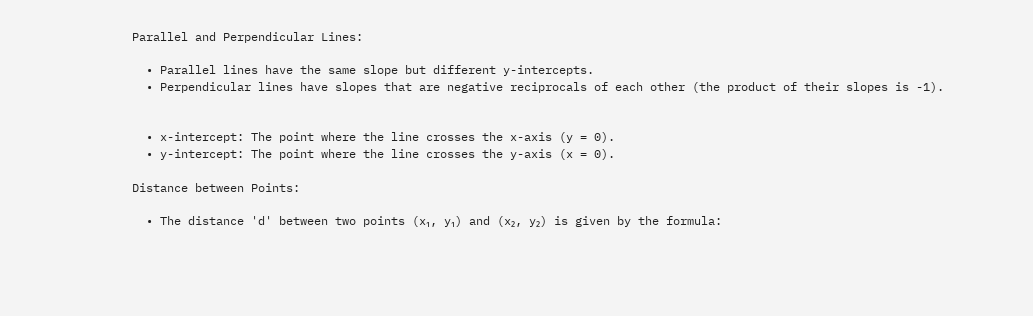Parallel and Perpendicular Lines:

  • Parallel lines have the same slope but different y-intercepts.
  • Perpendicular lines have slopes that are negative reciprocals of each other (the product of their slopes is -1).


  • x-intercept: The point where the line crosses the x-axis (y = 0).
  • y-intercept: The point where the line crosses the y-axis (x = 0).

Distance between Points:

  • The distance 'd' between two points (x₁, y₁) and (x₂, y₂) is given by the formula: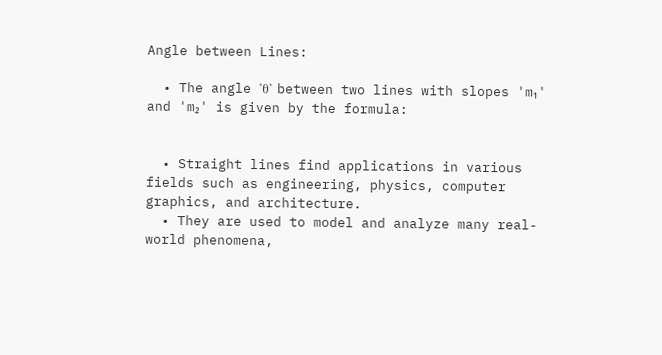Angle between Lines:

  • The angle 'θ' between two lines with slopes 'm₁' and 'm₂' is given by the formula:


  • Straight lines find applications in various fields such as engineering, physics, computer graphics, and architecture.
  • They are used to model and analyze many real-world phenomena,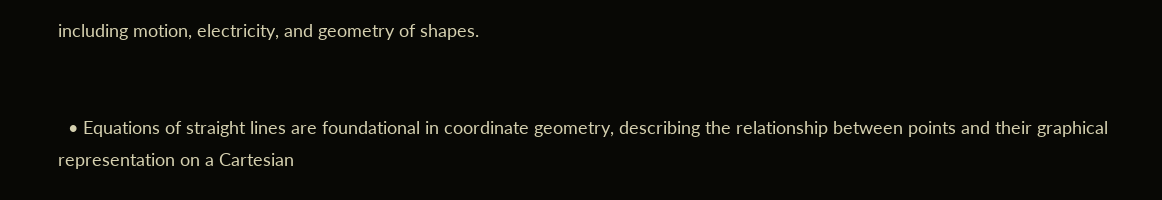including motion, electricity, and geometry of shapes.


  • Equations of straight lines are foundational in coordinate geometry, describing the relationship between points and their graphical representation on a Cartesian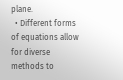plane.
  • Different forms of equations allow for diverse methods to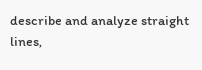describe and analyze straight lines,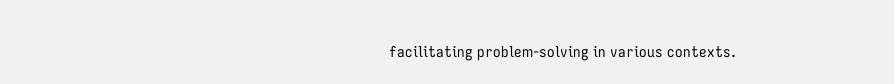facilitating problem-solving in various contexts.